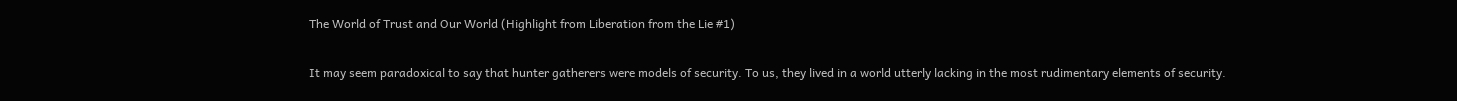The World of Trust and Our World (Highlight from Liberation from the Lie #1)

It may seem paradoxical to say that hunter gatherers were models of security. To us, they lived in a world utterly lacking in the most rudimentary elements of security.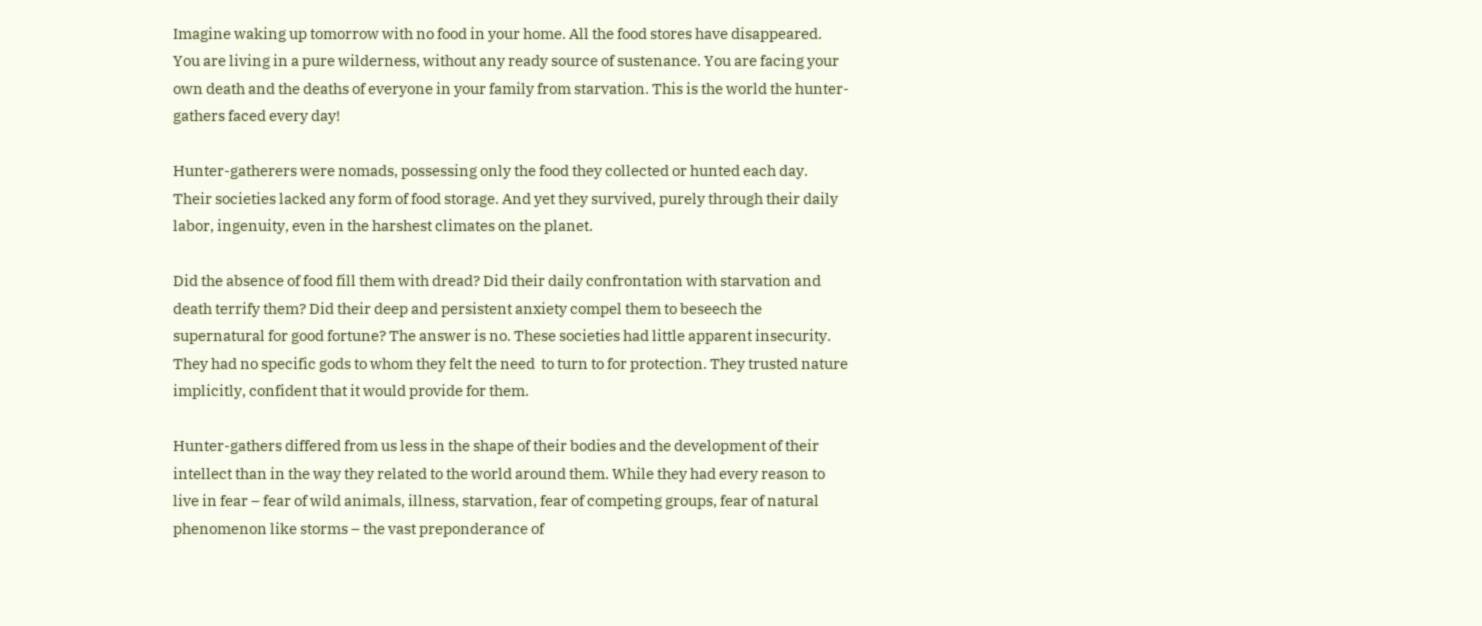Imagine waking up tomorrow with no food in your home. All the food stores have disappeared. You are living in a pure wilderness, without any ready source of sustenance. You are facing your own death and the deaths of everyone in your family from starvation. This is the world the hunter-gathers faced every day!

Hunter-gatherers were nomads, possessing only the food they collected or hunted each day. Their societies lacked any form of food storage. And yet they survived, purely through their daily labor, ingenuity, even in the harshest climates on the planet.

Did the absence of food fill them with dread? Did their daily confrontation with starvation and death terrify them? Did their deep and persistent anxiety compel them to beseech the supernatural for good fortune? The answer is no. These societies had little apparent insecurity. They had no specific gods to whom they felt the need  to turn to for protection. They trusted nature implicitly, confident that it would provide for them.

Hunter-gathers differed from us less in the shape of their bodies and the development of their intellect than in the way they related to the world around them. While they had every reason to live in fear – fear of wild animals, illness, starvation, fear of competing groups, fear of natural phenomenon like storms – the vast preponderance of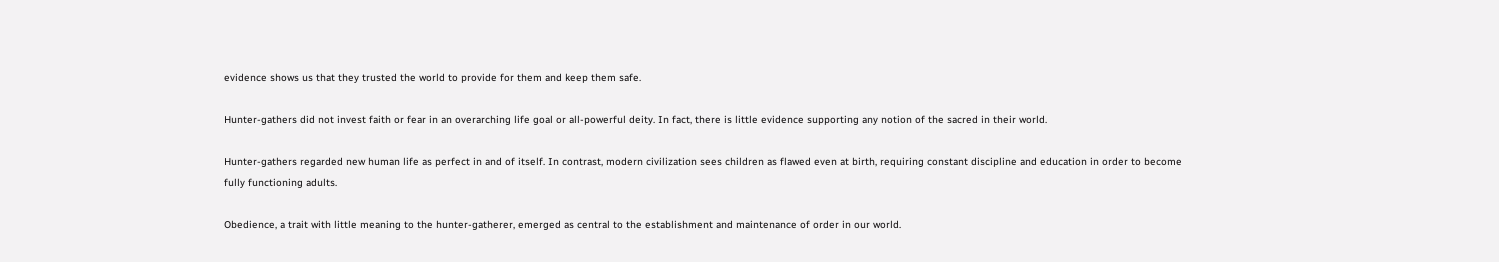evidence shows us that they trusted the world to provide for them and keep them safe.

Hunter-gathers did not invest faith or fear in an overarching life goal or all-powerful deity. In fact, there is little evidence supporting any notion of the sacred in their world.

Hunter-gathers regarded new human life as perfect in and of itself. In contrast, modern civilization sees children as flawed even at birth, requiring constant discipline and education in order to become fully functioning adults.

Obedience, a trait with little meaning to the hunter-gatherer, emerged as central to the establishment and maintenance of order in our world.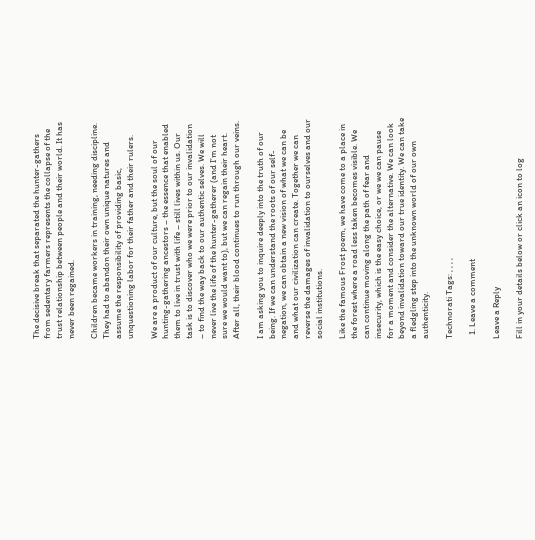The decisive break that separated the hunter-gathers from sedentary farmers represents the collapse of the trust relationship between people and their world. It has never been regained.

Children became workers in training, needing discipline. They had to abandon their own unique natures and assume the responsibility of providing basic, unquestioning labor for their father and their rulers.

We are a product of our culture, but the soul of our hunting-gathering ancestors – the essence that enabled them to live in trust with life – still lives within us. Our task is to discover who we were prior to our invalidation – to find the way back to our authentic selves. We will never live the life of the hunter-gatherer (and I’m not sure we would want to), but we can regain their heart. After all, their blood continues to run through our veins.

I am asking you to inquire deeply into the truth of our being. If we can understand the roots of our self-negation, we can obtain a new vision of what we can be and what our civilization can create. Together we can reverse the damages of invalidation to ourselves and our social institutions.

Like the famous Frost poem, we have come to a place in the forest where a road less taken becomes visible. We can continue moving along the path of fear and insecurity, which is the easy choice, or we we can pause for a moment and consider the alternative. We can look beyond invalidation toward our true identity. We can take a fledgling step into the unknown world of our own authenticity.

Technorati Tags: , , , ,

  1. Leave a comment

Leave a Reply

Fill in your details below or click an icon to log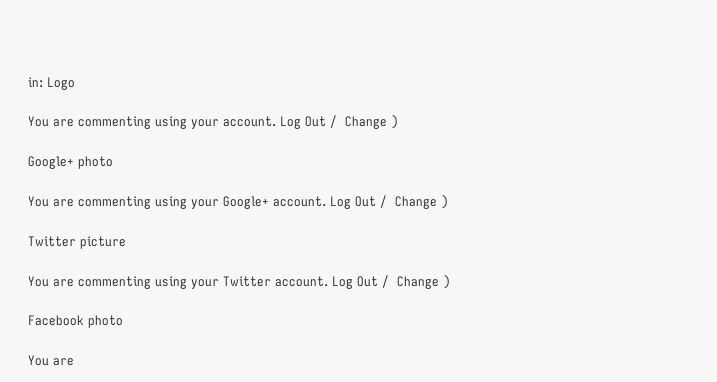in: Logo

You are commenting using your account. Log Out /  Change )

Google+ photo

You are commenting using your Google+ account. Log Out /  Change )

Twitter picture

You are commenting using your Twitter account. Log Out /  Change )

Facebook photo

You are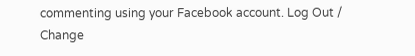commenting using your Facebook account. Log Out /  Change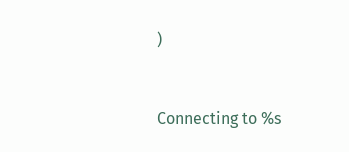)


Connecting to %s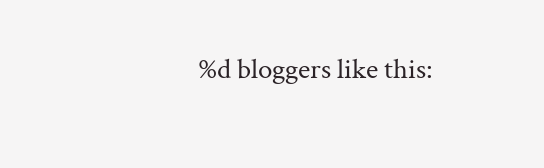%d bloggers like this: